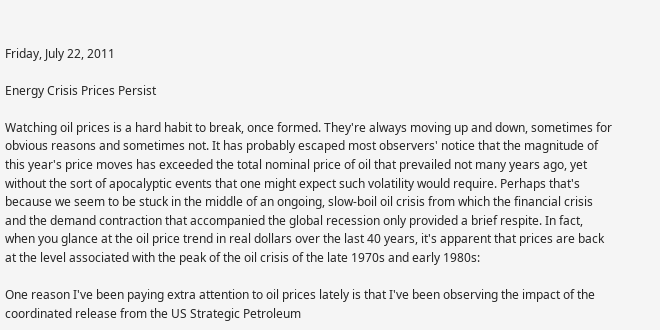Friday, July 22, 2011

Energy Crisis Prices Persist

Watching oil prices is a hard habit to break, once formed. They're always moving up and down, sometimes for obvious reasons and sometimes not. It has probably escaped most observers' notice that the magnitude of this year's price moves has exceeded the total nominal price of oil that prevailed not many years ago, yet without the sort of apocalyptic events that one might expect such volatility would require. Perhaps that's because we seem to be stuck in the middle of an ongoing, slow-boil oil crisis from which the financial crisis and the demand contraction that accompanied the global recession only provided a brief respite. In fact, when you glance at the oil price trend in real dollars over the last 40 years, it's apparent that prices are back at the level associated with the peak of the oil crisis of the late 1970s and early 1980s:

One reason I've been paying extra attention to oil prices lately is that I've been observing the impact of the coordinated release from the US Strategic Petroleum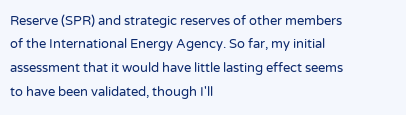Reserve (SPR) and strategic reserves of other members of the International Energy Agency. So far, my initial assessment that it would have little lasting effect seems to have been validated, though I'll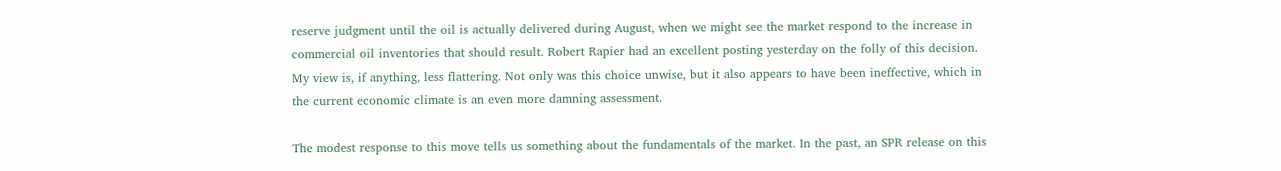reserve judgment until the oil is actually delivered during August, when we might see the market respond to the increase in commercial oil inventories that should result. Robert Rapier had an excellent posting yesterday on the folly of this decision. My view is, if anything, less flattering. Not only was this choice unwise, but it also appears to have been ineffective, which in the current economic climate is an even more damning assessment.

The modest response to this move tells us something about the fundamentals of the market. In the past, an SPR release on this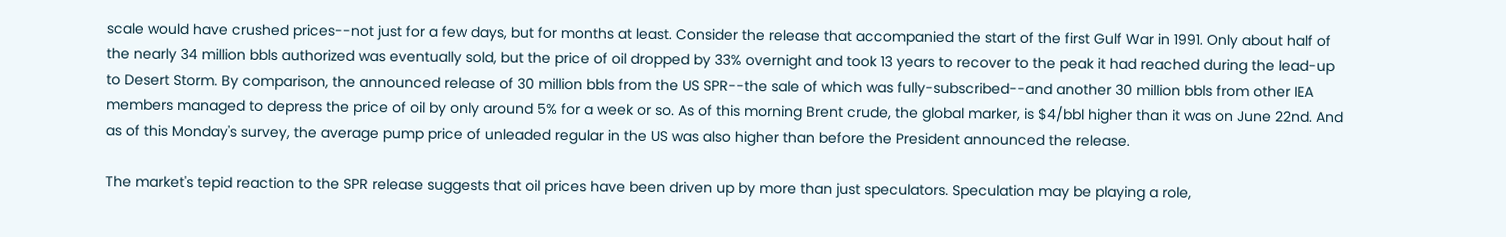scale would have crushed prices--not just for a few days, but for months at least. Consider the release that accompanied the start of the first Gulf War in 1991. Only about half of the nearly 34 million bbls authorized was eventually sold, but the price of oil dropped by 33% overnight and took 13 years to recover to the peak it had reached during the lead-up to Desert Storm. By comparison, the announced release of 30 million bbls from the US SPR--the sale of which was fully-subscribed--and another 30 million bbls from other IEA members managed to depress the price of oil by only around 5% for a week or so. As of this morning Brent crude, the global marker, is $4/bbl higher than it was on June 22nd. And as of this Monday's survey, the average pump price of unleaded regular in the US was also higher than before the President announced the release.

The market's tepid reaction to the SPR release suggests that oil prices have been driven up by more than just speculators. Speculation may be playing a role,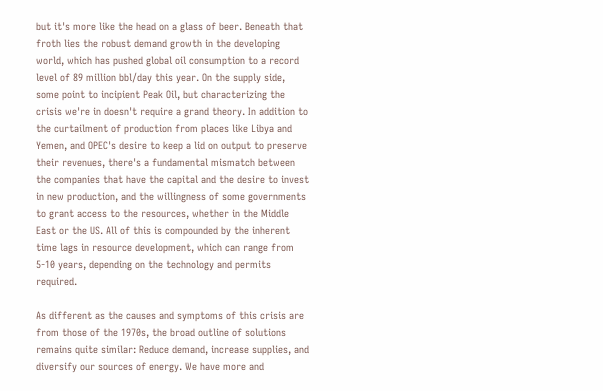but it's more like the head on a glass of beer. Beneath that froth lies the robust demand growth in the developing world, which has pushed global oil consumption to a record level of 89 million bbl/day this year. On the supply side, some point to incipient Peak Oil, but characterizing the crisis we're in doesn't require a grand theory. In addition to the curtailment of production from places like Libya and Yemen, and OPEC's desire to keep a lid on output to preserve their revenues, there's a fundamental mismatch between the companies that have the capital and the desire to invest in new production, and the willingness of some governments to grant access to the resources, whether in the Middle East or the US. All of this is compounded by the inherent time lags in resource development, which can range from 5-10 years, depending on the technology and permits required.

As different as the causes and symptoms of this crisis are from those of the 1970s, the broad outline of solutions remains quite similar: Reduce demand, increase supplies, and diversify our sources of energy. We have more and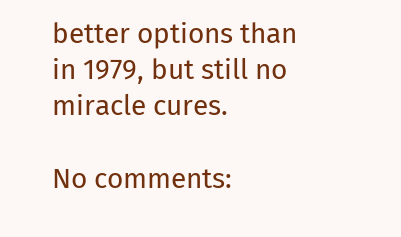better options than in 1979, but still no miracle cures.

No comments: